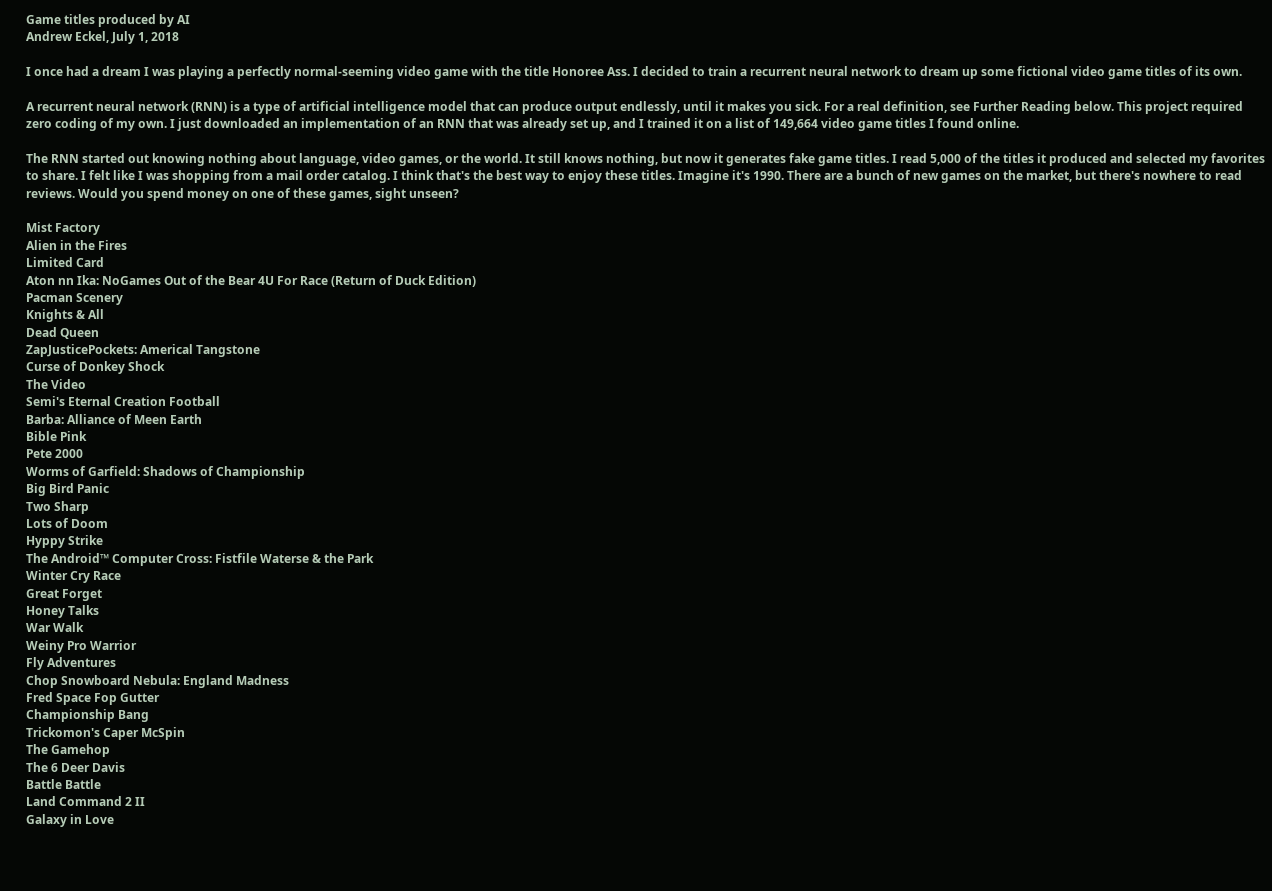Game titles produced by AI
Andrew Eckel, July 1, 2018

I once had a dream I was playing a perfectly normal-seeming video game with the title Honoree Ass. I decided to train a recurrent neural network to dream up some fictional video game titles of its own.

A recurrent neural network (RNN) is a type of artificial intelligence model that can produce output endlessly, until it makes you sick. For a real definition, see Further Reading below. This project required zero coding of my own. I just downloaded an implementation of an RNN that was already set up, and I trained it on a list of 149,664 video game titles I found online.

The RNN started out knowing nothing about language, video games, or the world. It still knows nothing, but now it generates fake game titles. I read 5,000 of the titles it produced and selected my favorites to share. I felt like I was shopping from a mail order catalog. I think that's the best way to enjoy these titles. Imagine it's 1990. There are a bunch of new games on the market, but there's nowhere to read reviews. Would you spend money on one of these games, sight unseen?

Mist Factory
Alien in the Fires
Limited Card
Aton nn Ika: NoGames Out of the Bear 4U For Race (Return of Duck Edition)
Pacman Scenery
Knights & All
Dead Queen
ZapJusticePockets: Americal Tangstone
Curse of Donkey Shock
The Video
Semi's Eternal Creation Football
Barba: Alliance of Meen Earth
Bible Pink
Pete 2000
Worms of Garfield: Shadows of Championship
Big Bird Panic
Two Sharp
Lots of Doom
Hyppy Strike
The Android™ Computer Cross: Fistfile Waterse & the Park
Winter Cry Race
Great Forget
Honey Talks
War Walk
Weiny Pro Warrior
Fly Adventures
Chop Snowboard Nebula: England Madness
Fred Space Fop Gutter
Championship Bang
Trickomon's Caper McSpin
The Gamehop
The 6 Deer Davis
Battle Battle
Land Command 2 II
Galaxy in Love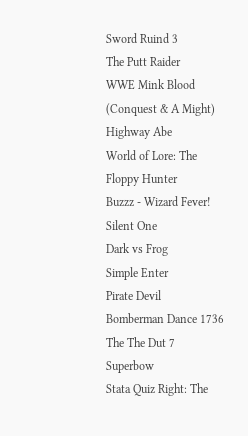Sword Ruind 3
The Putt Raider
WWE Mink Blood (Conquest & A Might)
Highway Abe
World of Lore: The Floppy Hunter
Buzzz - Wizard Fever!
Silent One
Dark vs Frog
Simple Enter
Pirate Devil
Bomberman Dance 1736
The The Dut 7 Superbow
Stata Quiz Right: The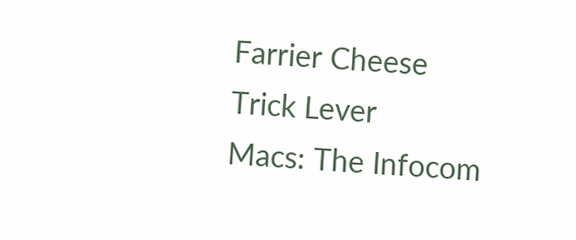Farrier Cheese
Trick Lever
Macs: The Infocom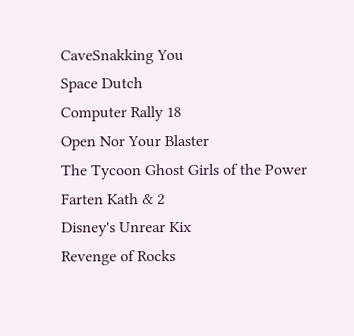CaveSnakking You
Space Dutch
Computer Rally 18
Open Nor Your Blaster
The Tycoon Ghost Girls of the Power
Farten Kath & 2
Disney's Unrear Kix
Revenge of Rocks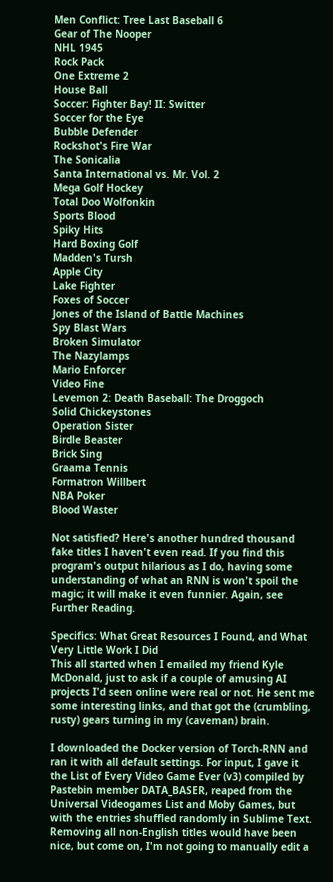Men Conflict: Tree Last Baseball 6
Gear of The Nooper
NHL 1945
Rock Pack
One Extreme 2
House Ball
Soccer: Fighter Bay! II: Switter
Soccer for the Eye
Bubble Defender
Rockshot's Fire War
The Sonicalia
Santa International vs. Mr. Vol. 2
Mega Golf Hockey
Total Doo Wolfonkin
Sports Blood
Spiky Hits
Hard Boxing Golf
Madden's Tursh
Apple City
Lake Fighter
Foxes of Soccer
Jones of the Island of Battle Machines
Spy Blast Wars
Broken Simulator
The Nazylamps
Mario Enforcer
Video Fine
Levemon 2: Death Baseball: The Droggoch
Solid Chickeystones
Operation Sister
Birdle Beaster
Brick Sing
Graama Tennis
Formatron Willbert
NBA Poker
Blood Waster

Not satisfied? Here's another hundred thousand fake titles I haven't even read. If you find this program's output hilarious as I do, having some understanding of what an RNN is won't spoil the magic; it will make it even funnier. Again, see Further Reading.

Specifics: What Great Resources I Found, and What Very Little Work I Did
This all started when I emailed my friend Kyle McDonald, just to ask if a couple of amusing AI projects I'd seen online were real or not. He sent me some interesting links, and that got the (crumbling, rusty) gears turning in my (caveman) brain.

I downloaded the Docker version of Torch-RNN and ran it with all default settings. For input, I gave it the List of Every Video Game Ever (v3) compiled by Pastebin member DATA_BASER, reaped from the Universal Videogames List and Moby Games, but with the entries shuffled randomly in Sublime Text. Removing all non-English titles would have been nice, but come on, I'm not going to manually edit a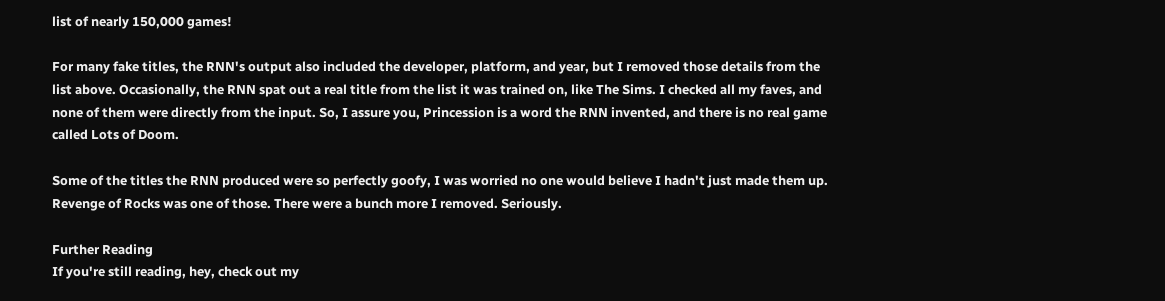list of nearly 150,000 games!

For many fake titles, the RNN's output also included the developer, platform, and year, but I removed those details from the list above. Occasionally, the RNN spat out a real title from the list it was trained on, like The Sims. I checked all my faves, and none of them were directly from the input. So, I assure you, Princession is a word the RNN invented, and there is no real game called Lots of Doom.

Some of the titles the RNN produced were so perfectly goofy, I was worried no one would believe I hadn't just made them up. Revenge of Rocks was one of those. There were a bunch more I removed. Seriously.

Further Reading
If you're still reading, hey, check out my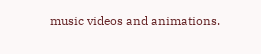music videos and animations.